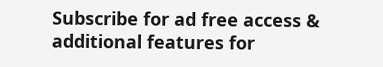Subscribe for ad free access & additional features for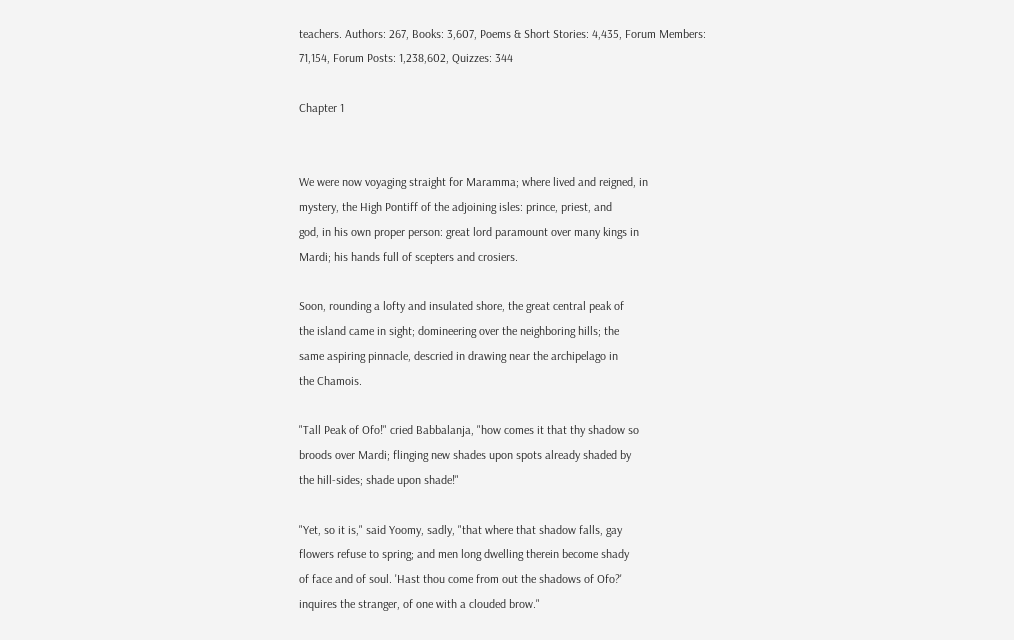teachers. Authors: 267, Books: 3,607, Poems & Short Stories: 4,435, Forum Members: 71,154, Forum Posts: 1,238,602, Quizzes: 344

Chapter 1


We were now voyaging straight for Maramma; where lived and reigned, in
mystery, the High Pontiff of the adjoining isles: prince, priest, and
god, in his own proper person: great lord paramount over many kings in
Mardi; his hands full of scepters and crosiers.

Soon, rounding a lofty and insulated shore, the great central peak of
the island came in sight; domineering over the neighboring hills; the
same aspiring pinnacle, descried in drawing near the archipelago in
the Chamois.

"Tall Peak of Ofo!" cried Babbalanja, "how comes it that thy shadow so
broods over Mardi; flinging new shades upon spots already shaded by
the hill-sides; shade upon shade!"

"Yet, so it is," said Yoomy, sadly, "that where that shadow falls, gay
flowers refuse to spring; and men long dwelling therein become shady
of face and of soul. 'Hast thou come from out the shadows of Ofo?'
inquires the stranger, of one with a clouded brow."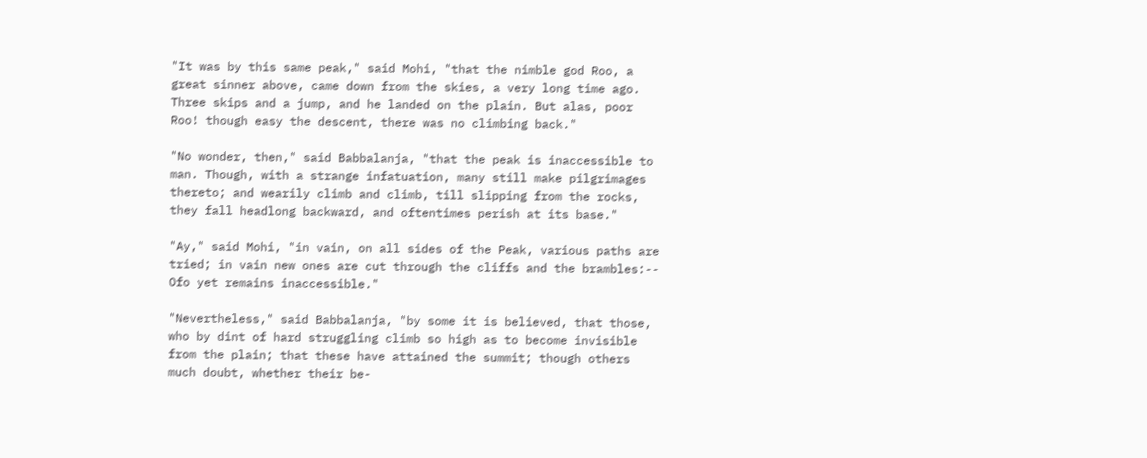"It was by this same peak," said Mohi, "that the nimble god Roo, a
great sinner above, came down from the skies, a very long time ago.
Three skips and a jump, and he landed on the plain. But alas, poor
Roo! though easy the descent, there was no climbing back."

"No wonder, then," said Babbalanja, "that the peak is inaccessible to
man. Though, with a strange infatuation, many still make pilgrimages
thereto; and wearily climb and climb, till slipping from the rocks,
they fall headlong backward, and oftentimes perish at its base."

"Ay," said Mohi, "in vain, on all sides of the Peak, various paths are
tried; in vain new ones are cut through the cliffs and the brambles:--
Ofo yet remains inaccessible."

"Nevertheless," said Babbalanja, "by some it is believed, that those,
who by dint of hard struggling climb so high as to become invisible
from the plain; that these have attained the summit; though others
much doubt, whether their be-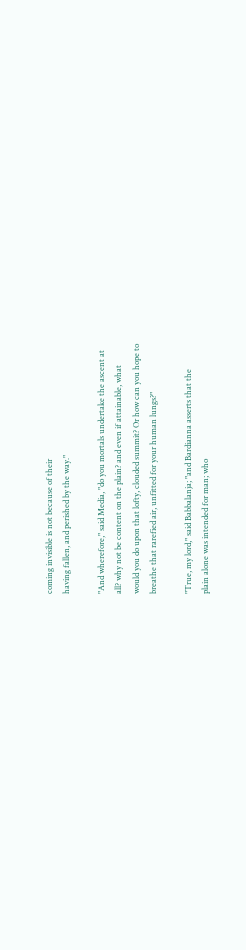coming invisible is not because of their
having fallen, and perished by the way."

"And wherefore," said Media, "do you mortals undertake the ascent at
all? why not be content on the plain? and even if attainable, what
would you do upon that lofty, clouded summit? Or how can you hope to
breathe that rarefied air, unfitted for your human lungs?"

"True, my lord," said Babbalanja; "and Bardianna asserts that the
plain alone was intended for man; who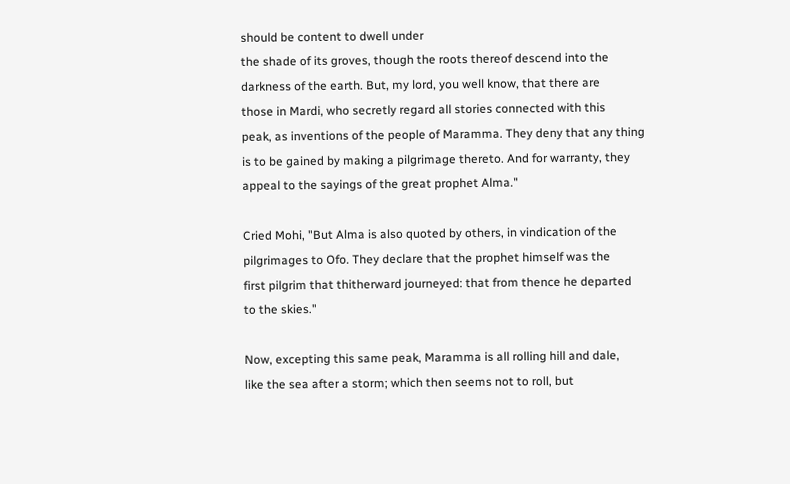should be content to dwell under
the shade of its groves, though the roots thereof descend into the
darkness of the earth. But, my lord, you well know, that there are
those in Mardi, who secretly regard all stories connected with this
peak, as inventions of the people of Maramma. They deny that any thing
is to be gained by making a pilgrimage thereto. And for warranty, they
appeal to the sayings of the great prophet Alma."

Cried Mohi, "But Alma is also quoted by others, in vindication of the
pilgrimages to Ofo. They declare that the prophet himself was the
first pilgrim that thitherward journeyed: that from thence he departed
to the skies."

Now, excepting this same peak, Maramma is all rolling hill and dale,
like the sea after a storm; which then seems not to roll, but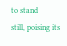to stand
still, poising its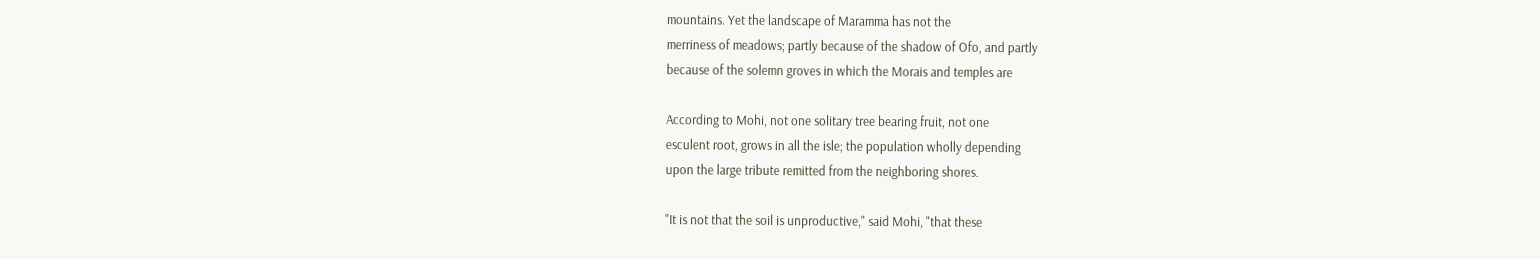mountains. Yet the landscape of Maramma has not the
merriness of meadows; partly because of the shadow of Ofo, and partly
because of the solemn groves in which the Morais and temples are

According to Mohi, not one solitary tree bearing fruit, not one
esculent root, grows in all the isle; the population wholly depending
upon the large tribute remitted from the neighboring shores.

"It is not that the soil is unproductive," said Mohi, "that these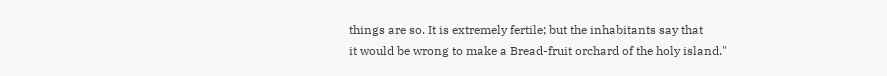things are so. It is extremely fertile; but the inhabitants say that
it would be wrong to make a Bread-fruit orchard of the holy island."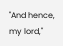"And hence, my lord,"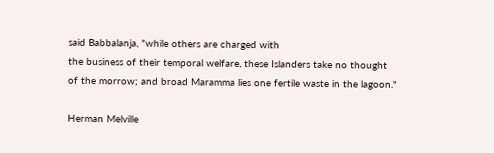said Babbalanja, "while others are charged with
the business of their temporal welfare, these Islanders take no thought
of the morrow; and broad Maramma lies one fertile waste in the lagoon."

Herman Melville